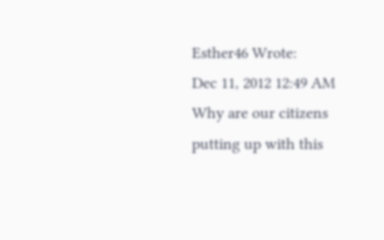Esther46 Wrote:
Dec 11, 2012 12:49 AM
Why are our citizens putting up with this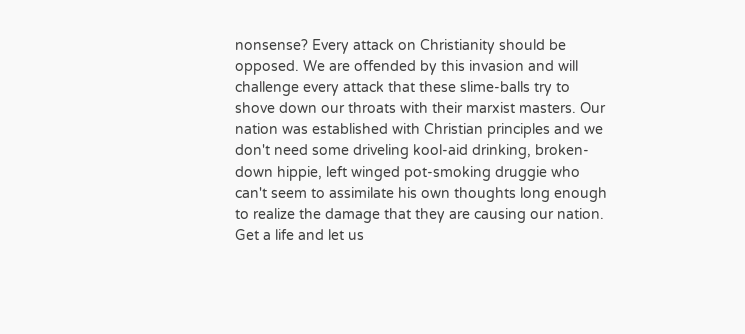nonsense? Every attack on Christianity should be opposed. We are offended by this invasion and will challenge every attack that these slime-balls try to shove down our throats with their marxist masters. Our nation was established with Christian principles and we don't need some driveling kool-aid drinking, broken-down hippie, left winged pot-smoking druggie who can't seem to assimilate his own thoughts long enough to realize the damage that they are causing our nation. Get a life and let us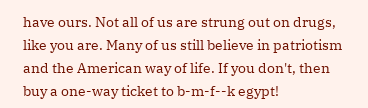have ours. Not all of us are strung out on drugs, like you are. Many of us still believe in patriotism and the American way of life. If you don't, then buy a one-way ticket to b-m-f--k egypt!